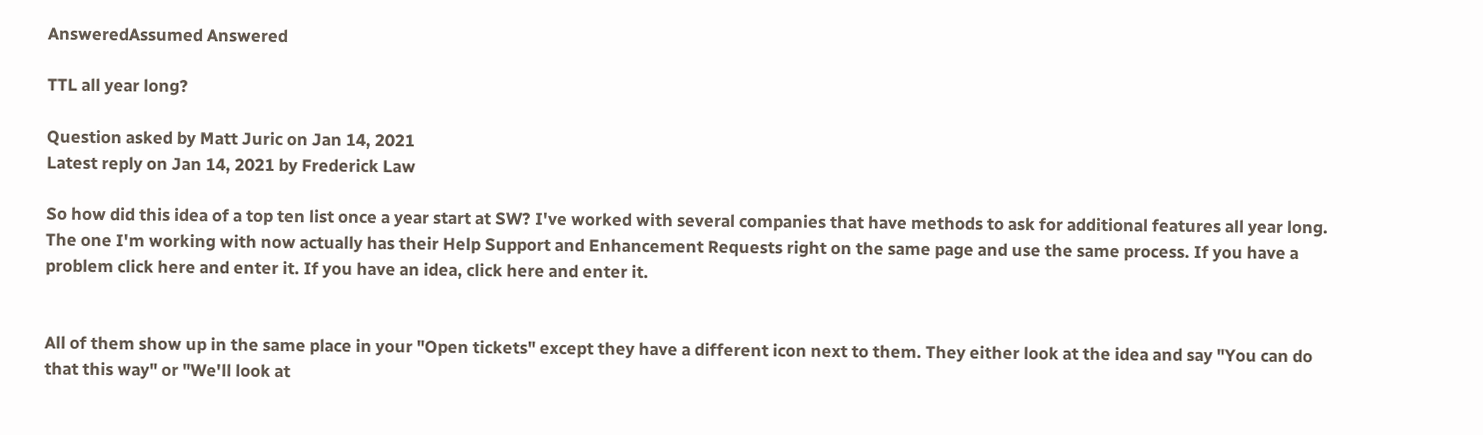AnsweredAssumed Answered

TTL all year long?

Question asked by Matt Juric on Jan 14, 2021
Latest reply on Jan 14, 2021 by Frederick Law

So how did this idea of a top ten list once a year start at SW? I've worked with several companies that have methods to ask for additional features all year long. The one I'm working with now actually has their Help Support and Enhancement Requests right on the same page and use the same process. If you have a problem click here and enter it. If you have an idea, click here and enter it.


All of them show up in the same place in your "Open tickets" except they have a different icon next to them. They either look at the idea and say "You can do that this way" or "We'll look at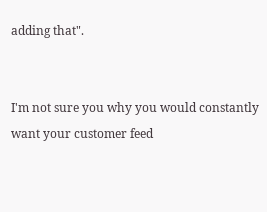adding that".


I'm not sure you why you would constantly want your customer feed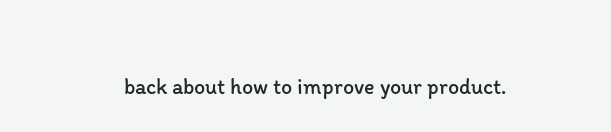back about how to improve your product.